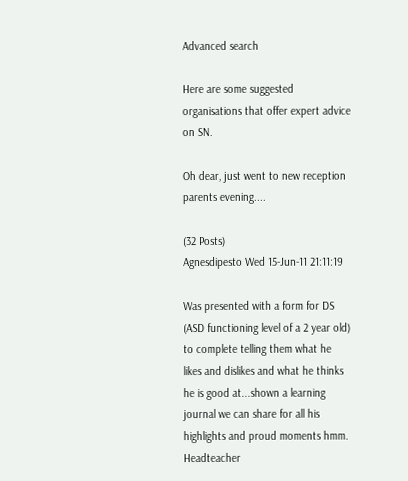Advanced search

Here are some suggested organisations that offer expert advice on SN.

Oh dear, just went to new reception parents evening....

(32 Posts)
Agnesdipesto Wed 15-Jun-11 21:11:19

Was presented with a form for DS (ASD functioning level of a 2 year old) to complete telling them what he likes and dislikes and what he thinks he is good at...shown a learning journal we can share for all his highlights and proud moments hmm. Headteacher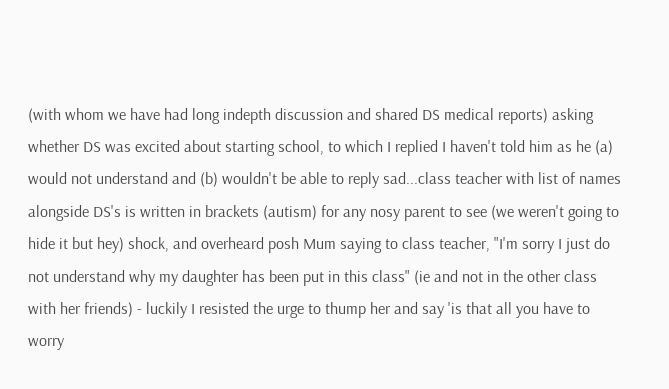(with whom we have had long indepth discussion and shared DS medical reports) asking whether DS was excited about starting school, to which I replied I haven't told him as he (a) would not understand and (b) wouldn't be able to reply sad...class teacher with list of names alongside DS's is written in brackets (autism) for any nosy parent to see (we weren't going to hide it but hey) shock, and overheard posh Mum saying to class teacher, "I'm sorry I just do not understand why my daughter has been put in this class" (ie and not in the other class with her friends) - luckily I resisted the urge to thump her and say 'is that all you have to worry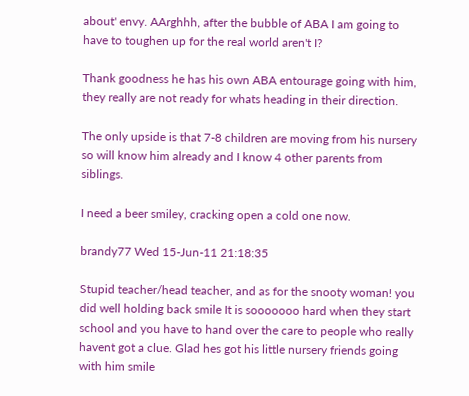about' envy. AArghhh, after the bubble of ABA I am going to have to toughen up for the real world aren't I?

Thank goodness he has his own ABA entourage going with him, they really are not ready for whats heading in their direction.

The only upside is that 7-8 children are moving from his nursery so will know him already and I know 4 other parents from siblings.

I need a beer smiley, cracking open a cold one now.

brandy77 Wed 15-Jun-11 21:18:35

Stupid teacher/head teacher, and as for the snooty woman! you did well holding back smile It is sooooooo hard when they start school and you have to hand over the care to people who really havent got a clue. Glad hes got his little nursery friends going with him smile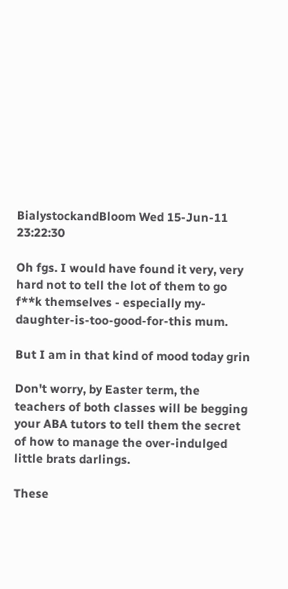BialystockandBloom Wed 15-Jun-11 23:22:30

Oh fgs. I would have found it very, very hard not to tell the lot of them to go f**k themselves - especially my-daughter-is-too-good-for-this mum.

But I am in that kind of mood today grin

Don't worry, by Easter term, the teachers of both classes will be begging your ABA tutors to tell them the secret of how to manage the over-indulged little brats darlings.

These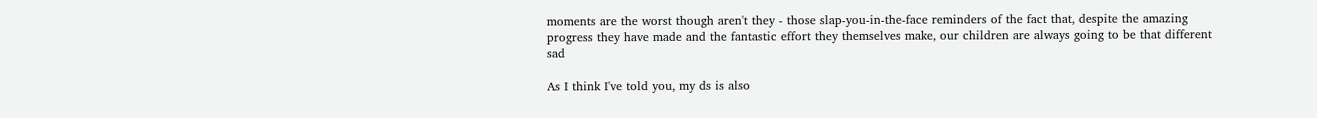moments are the worst though aren't they - those slap-you-in-the-face reminders of the fact that, despite the amazing progress they have made and the fantastic effort they themselves make, our children are always going to be that different sad

As I think I've told you, my ds is also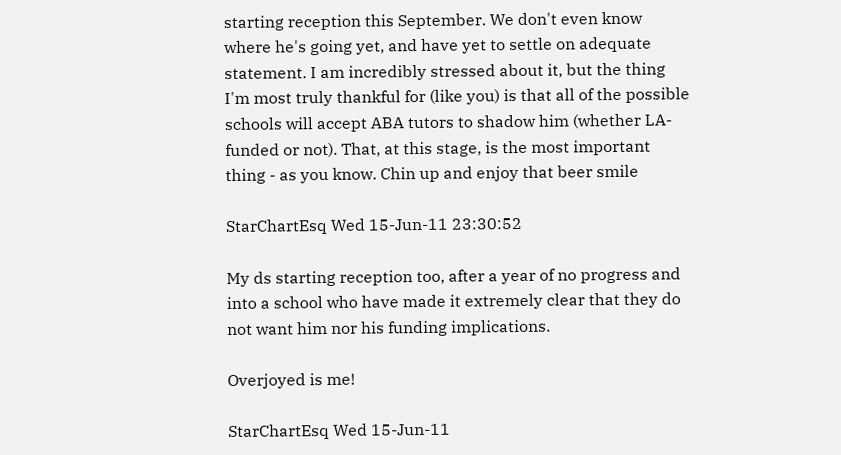starting reception this September. We don't even know where he's going yet, and have yet to settle on adequate statement. I am incredibly stressed about it, but the thing I'm most truly thankful for (like you) is that all of the possible schools will accept ABA tutors to shadow him (whether LA-funded or not). That, at this stage, is the most important thing - as you know. Chin up and enjoy that beer smile

StarChartEsq Wed 15-Jun-11 23:30:52

My ds starting reception too, after a year of no progress and into a school who have made it extremely clear that they do not want him nor his funding implications.

Overjoyed is me!

StarChartEsq Wed 15-Jun-11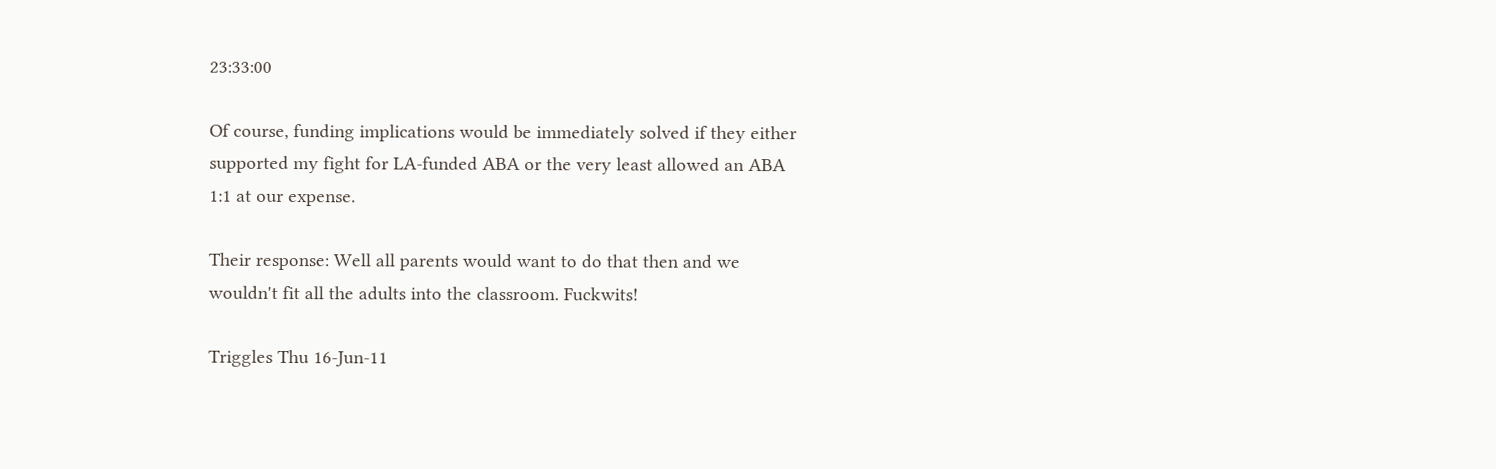23:33:00

Of course, funding implications would be immediately solved if they either supported my fight for LA-funded ABA or the very least allowed an ABA 1:1 at our expense.

Their response: Well all parents would want to do that then and we wouldn't fit all the adults into the classroom. Fuckwits!

Triggles Thu 16-Jun-11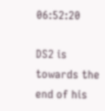06:52:20

DS2 is towards the end of his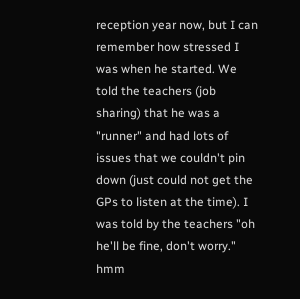reception year now, but I can remember how stressed I was when he started. We told the teachers (job sharing) that he was a "runner" and had lots of issues that we couldn't pin down (just could not get the GPs to listen at the time). I was told by the teachers "oh he'll be fine, don't worry." hmm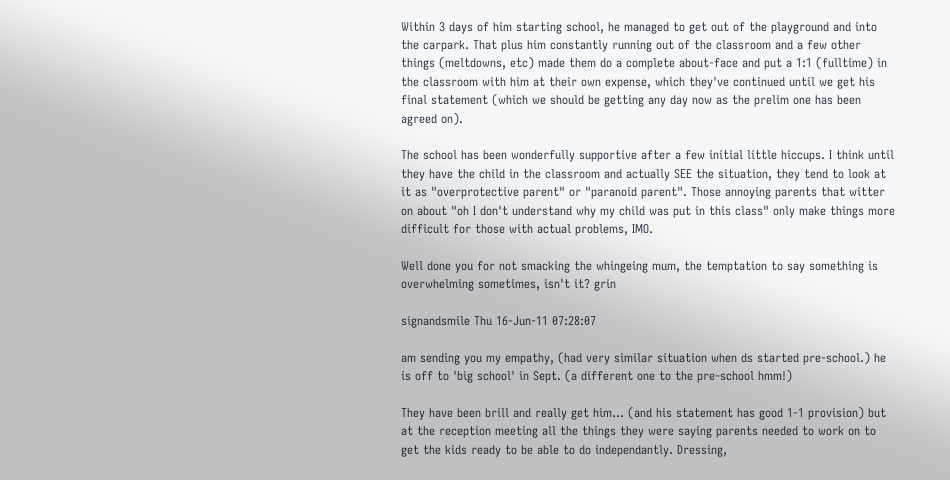Within 3 days of him starting school, he managed to get out of the playground and into the carpark. That plus him constantly running out of the classroom and a few other things (meltdowns, etc) made them do a complete about-face and put a 1:1 (fulltime) in the classroom with him at their own expense, which they've continued until we get his final statement (which we should be getting any day now as the prelim one has been agreed on).

The school has been wonderfully supportive after a few initial little hiccups. I think until they have the child in the classroom and actually SEE the situation, they tend to look at it as "overprotective parent" or "paranoid parent". Those annoying parents that witter on about "oh I don't understand why my child was put in this class" only make things more difficult for those with actual problems, IMO.

Well done you for not smacking the whingeing mum, the temptation to say something is overwhelming sometimes, isn't it? grin

signandsmile Thu 16-Jun-11 07:28:07

am sending you my empathy, (had very similar situation when ds started pre-school.) he is off to 'big school' in Sept. (a different one to the pre-school hmm!)

They have been brill and really get him... (and his statement has good 1-1 provision) but at the reception meeting all the things they were saying parents needed to work on to get the kids ready to be able to do independantly. Dressing,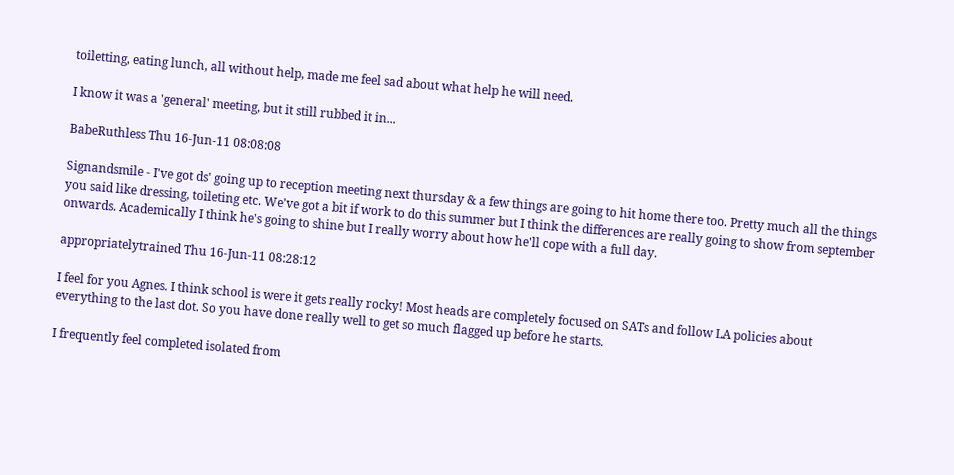toiletting, eating lunch, all without help, made me feel sad about what help he will need.

I know it was a 'general' meeting, but it still rubbed it in...

BabeRuthless Thu 16-Jun-11 08:08:08

Signandsmile - I've got ds' going up to reception meeting next thursday & a few things are going to hit home there too. Pretty much all the things you said like dressing, toileting etc. We've got a bit if work to do this summer but I think the differences are really going to show from september onwards. Academically I think he's going to shine but I really worry about how he'll cope with a full day.

appropriatelytrained Thu 16-Jun-11 08:28:12

I feel for you Agnes. I think school is were it gets really rocky! Most heads are completely focused on SATs and follow LA policies about everything to the last dot. So you have done really well to get so much flagged up before he starts.

I frequently feel completed isolated from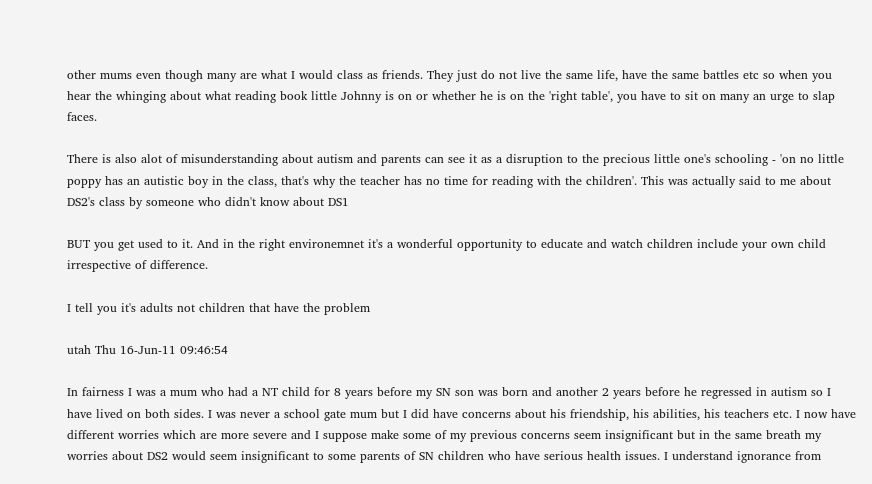other mums even though many are what I would class as friends. They just do not live the same life, have the same battles etc so when you hear the whinging about what reading book little Johnny is on or whether he is on the 'right table', you have to sit on many an urge to slap faces.

There is also alot of misunderstanding about autism and parents can see it as a disruption to the precious little one's schooling - 'on no little poppy has an autistic boy in the class, that's why the teacher has no time for reading with the children'. This was actually said to me about DS2's class by someone who didn't know about DS1

BUT you get used to it. And in the right environemnet it's a wonderful opportunity to educate and watch children include your own child irrespective of difference.

I tell you it's adults not children that have the problem

utah Thu 16-Jun-11 09:46:54

In fairness I was a mum who had a NT child for 8 years before my SN son was born and another 2 years before he regressed in autism so I have lived on both sides. I was never a school gate mum but I did have concerns about his friendship, his abilities, his teachers etc. I now have different worries which are more severe and I suppose make some of my previous concerns seem insignificant but in the same breath my worries about DS2 would seem insignificant to some parents of SN children who have serious health issues. I understand ignorance from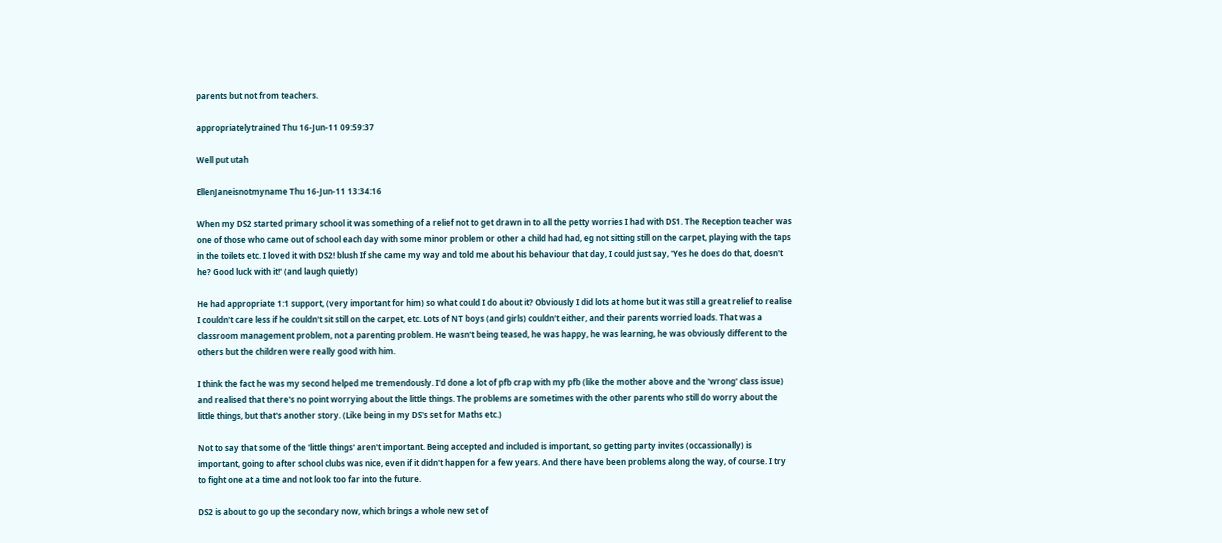parents but not from teachers.

appropriatelytrained Thu 16-Jun-11 09:59:37

Well put utah

EllenJaneisnotmyname Thu 16-Jun-11 13:34:16

When my DS2 started primary school it was something of a relief not to get drawn in to all the petty worries I had with DS1. The Reception teacher was one of those who came out of school each day with some minor problem or other a child had had, eg not sitting still on the carpet, playing with the taps in the toilets etc. I loved it with DS2! blush If she came my way and told me about his behaviour that day, I could just say, 'Yes he does do that, doesn't he? Good luck with it!' (and laugh quietly)

He had appropriate 1:1 support, (very important for him) so what could I do about it? Obviously I did lots at home but it was still a great relief to realise I couldn't care less if he couldn't sit still on the carpet, etc. Lots of NT boys (and girls) couldn't either, and their parents worried loads. That was a classroom management problem, not a parenting problem. He wasn't being teased, he was happy, he was learning, he was obviously different to the others but the children were really good with him.

I think the fact he was my second helped me tremendously. I'd done a lot of pfb crap with my pfb (like the mother above and the 'wrong' class issue) and realised that there's no point worrying about the little things. The problems are sometimes with the other parents who still do worry about the little things, but that's another story. (Like being in my DS's set for Maths etc.)

Not to say that some of the 'little things' aren't important. Being accepted and included is important, so getting party invites (occassionally) is important, going to after school clubs was nice, even if it didn't happen for a few years. And there have been problems along the way, of course. I try to fight one at a time and not look too far into the future.

DS2 is about to go up the secondary now, which brings a whole new set of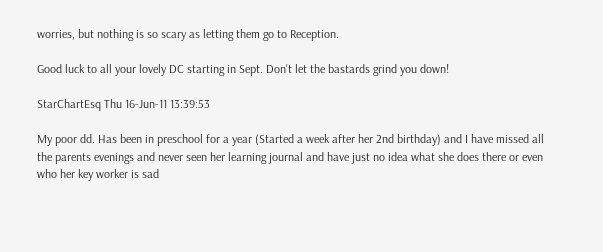worries, but nothing is so scary as letting them go to Reception.

Good luck to all your lovely DC starting in Sept. Don't let the bastards grind you down!

StarChartEsq Thu 16-Jun-11 13:39:53

My poor dd. Has been in preschool for a year (Started a week after her 2nd birthday) and I have missed all the parents evenings and never seen her learning journal and have just no idea what she does there or even who her key worker is sad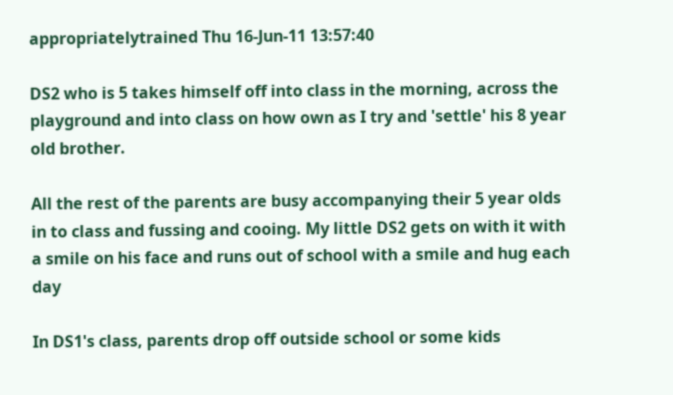appropriatelytrained Thu 16-Jun-11 13:57:40

DS2 who is 5 takes himself off into class in the morning, across the playground and into class on how own as I try and 'settle' his 8 year old brother.

All the rest of the parents are busy accompanying their 5 year olds in to class and fussing and cooing. My little DS2 gets on with it with a smile on his face and runs out of school with a smile and hug each day

In DS1's class, parents drop off outside school or some kids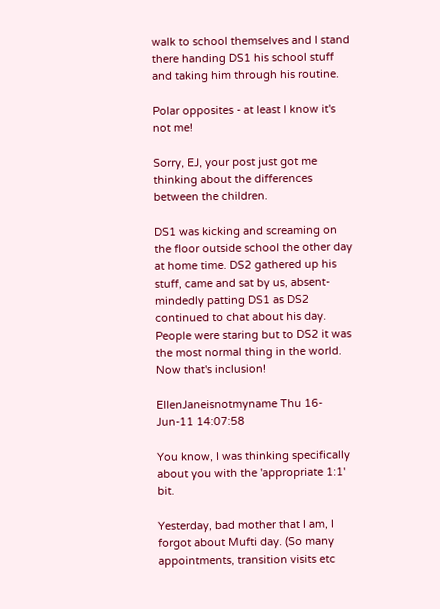walk to school themselves and I stand there handing DS1 his school stuff and taking him through his routine.

Polar opposites - at least I know it's not me!

Sorry, EJ, your post just got me thinking about the differences between the children.

DS1 was kicking and screaming on the floor outside school the other day at home time. DS2 gathered up his stuff, came and sat by us, absent-mindedly patting DS1 as DS2 continued to chat about his day. People were staring but to DS2 it was the most normal thing in the world. Now that's inclusion!

EllenJaneisnotmyname Thu 16-Jun-11 14:07:58

You know, I was thinking specifically about you with the 'appropriate 1:1' bit.

Yesterday, bad mother that I am, I forgot about Mufti day. (So many appointments, transition visits etc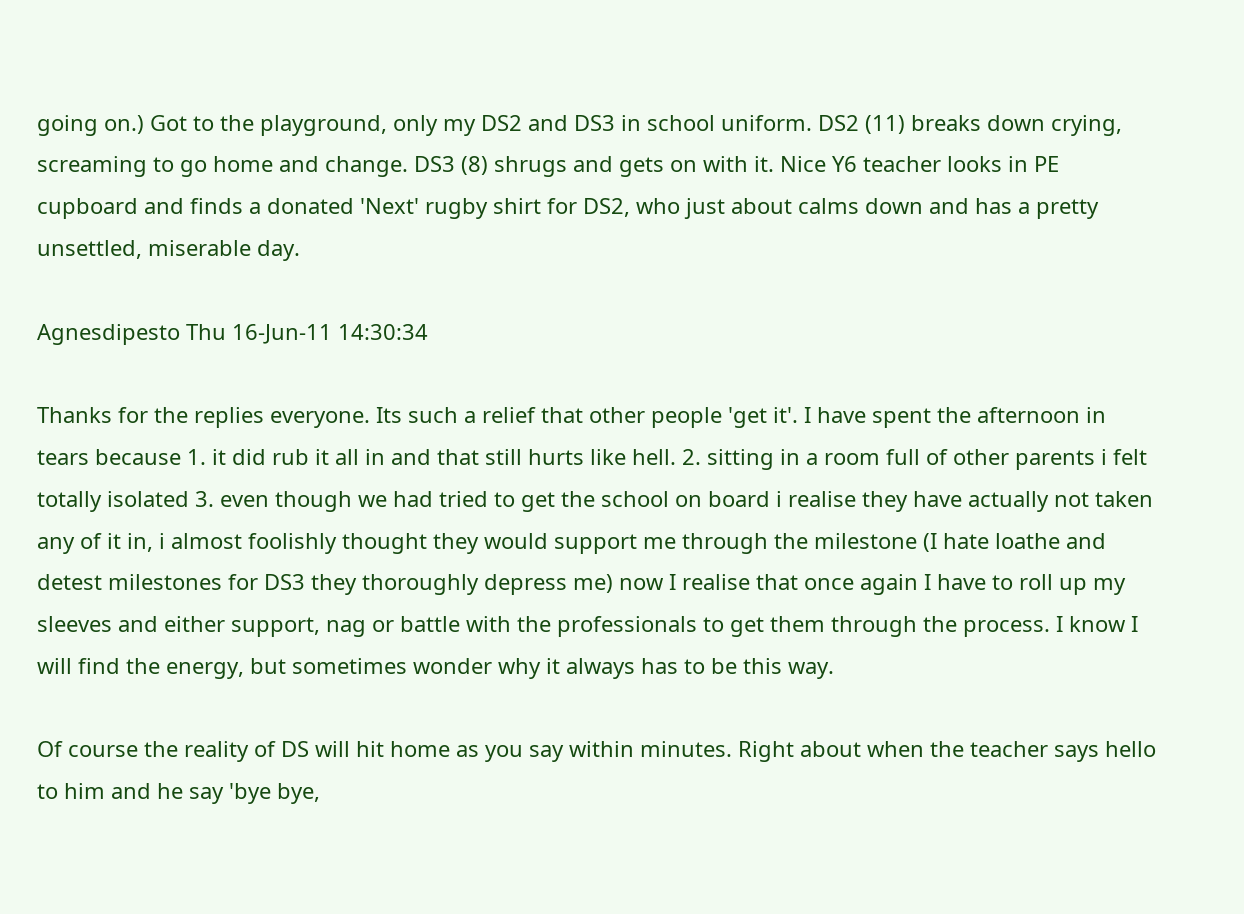going on.) Got to the playground, only my DS2 and DS3 in school uniform. DS2 (11) breaks down crying, screaming to go home and change. DS3 (8) shrugs and gets on with it. Nice Y6 teacher looks in PE cupboard and finds a donated 'Next' rugby shirt for DS2, who just about calms down and has a pretty unsettled, miserable day.

Agnesdipesto Thu 16-Jun-11 14:30:34

Thanks for the replies everyone. Its such a relief that other people 'get it'. I have spent the afternoon in tears because 1. it did rub it all in and that still hurts like hell. 2. sitting in a room full of other parents i felt totally isolated 3. even though we had tried to get the school on board i realise they have actually not taken any of it in, i almost foolishly thought they would support me through the milestone (I hate loathe and detest milestones for DS3 they thoroughly depress me) now I realise that once again I have to roll up my sleeves and either support, nag or battle with the professionals to get them through the process. I know I will find the energy, but sometimes wonder why it always has to be this way.

Of course the reality of DS will hit home as you say within minutes. Right about when the teacher says hello to him and he say 'bye bye,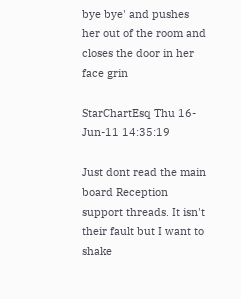bye bye' and pushes her out of the room and closes the door in her face grin

StarChartEsq Thu 16-Jun-11 14:35:19

Just dont read the main board Reception support threads. It isn't their fault but I want to shake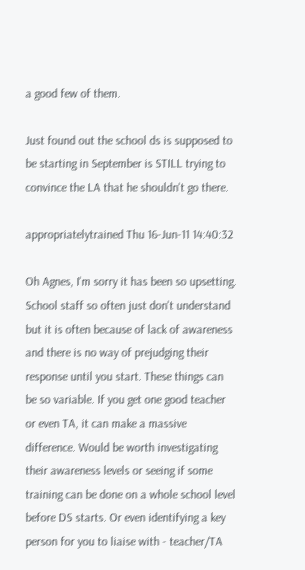a good few of them.

Just found out the school ds is supposed to be starting in September is STILL trying to convince the LA that he shouldn't go there.

appropriatelytrained Thu 16-Jun-11 14:40:32

Oh Agnes, I'm sorry it has been so upsetting. School staff so often just don't understand but it is often because of lack of awareness and there is no way of prejudging their response until you start. These things can be so variable. If you get one good teacher or even TA, it can make a massive difference. Would be worth investigating their awareness levels or seeing if some training can be done on a whole school level before DS starts. Or even identifying a key person for you to liaise with - teacher/TA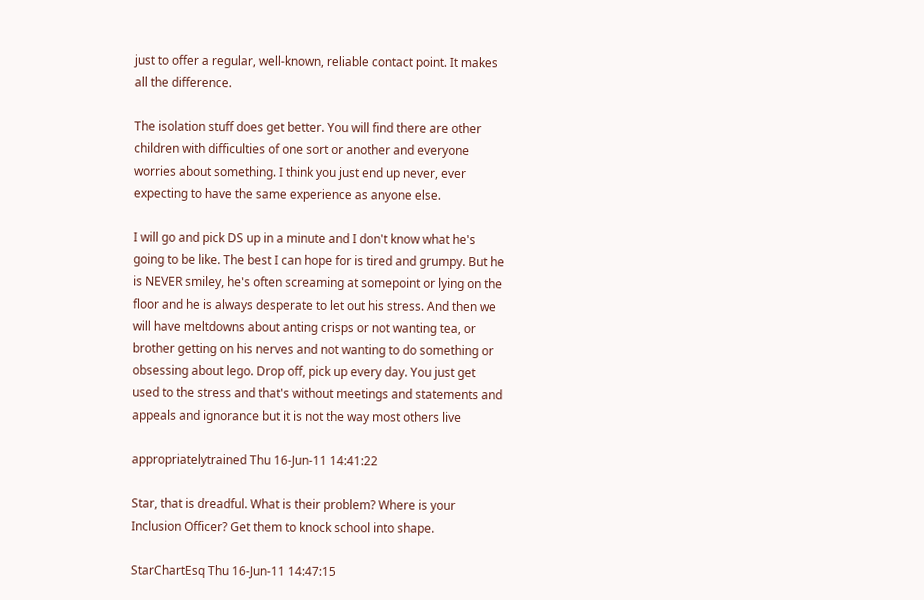just to offer a regular, well-known, reliable contact point. It makes all the difference.

The isolation stuff does get better. You will find there are other children with difficulties of one sort or another and everyone worries about something. I think you just end up never, ever expecting to have the same experience as anyone else.

I will go and pick DS up in a minute and I don't know what he's going to be like. The best I can hope for is tired and grumpy. But he is NEVER smiley, he's often screaming at somepoint or lying on the floor and he is always desperate to let out his stress. And then we will have meltdowns about anting crisps or not wanting tea, or brother getting on his nerves and not wanting to do something or obsessing about lego. Drop off, pick up every day. You just get used to the stress and that's without meetings and statements and appeals and ignorance but it is not the way most others live

appropriatelytrained Thu 16-Jun-11 14:41:22

Star, that is dreadful. What is their problem? Where is your Inclusion Officer? Get them to knock school into shape.

StarChartEsq Thu 16-Jun-11 14:47:15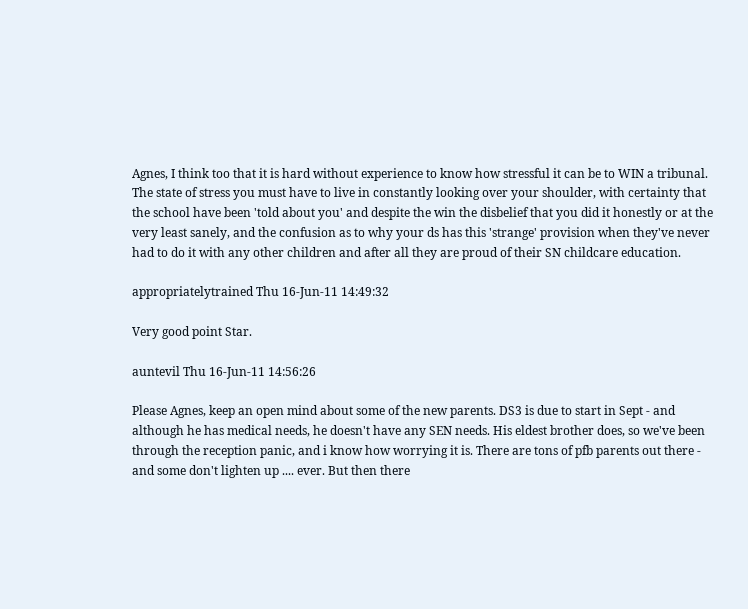Agnes, I think too that it is hard without experience to know how stressful it can be to WIN a tribunal. The state of stress you must have to live in constantly looking over your shoulder, with certainty that the school have been 'told about you' and despite the win the disbelief that you did it honestly or at the very least sanely, and the confusion as to why your ds has this 'strange' provision when they've never had to do it with any other children and after all they are proud of their SN childcare education.

appropriatelytrained Thu 16-Jun-11 14:49:32

Very good point Star.

auntevil Thu 16-Jun-11 14:56:26

Please Agnes, keep an open mind about some of the new parents. DS3 is due to start in Sept - and although he has medical needs, he doesn't have any SEN needs. His eldest brother does, so we've been through the reception panic, and i know how worrying it is. There are tons of pfb parents out there - and some don't lighten up .... ever. But then there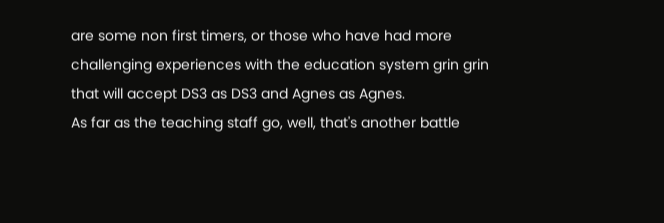are some non first timers, or those who have had more challenging experiences with the education system grin grin that will accept DS3 as DS3 and Agnes as Agnes.
As far as the teaching staff go, well, that's another battle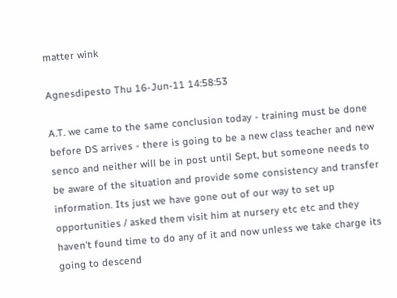matter wink

Agnesdipesto Thu 16-Jun-11 14:58:53

A.T. we came to the same conclusion today - training must be done before DS arrives - there is going to be a new class teacher and new senco and neither will be in post until Sept, but someone needs to be aware of the situation and provide some consistency and transfer information. Its just we have gone out of our way to set up opportunities / asked them visit him at nursery etc etc and they haven't found time to do any of it and now unless we take charge its going to descend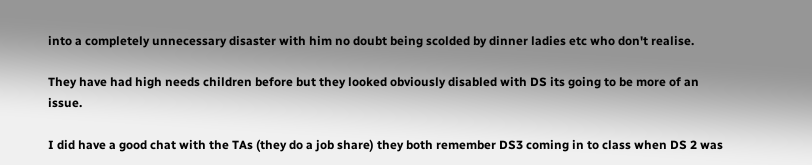into a completely unnecessary disaster with him no doubt being scolded by dinner ladies etc who don't realise.

They have had high needs children before but they looked obviously disabled with DS its going to be more of an issue.

I did have a good chat with the TAs (they do a job share) they both remember DS3 coming in to class when DS 2 was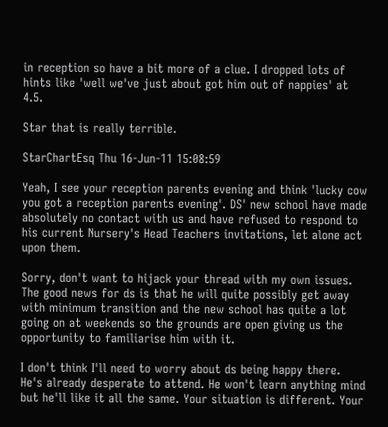in reception so have a bit more of a clue. I dropped lots of hints like 'well we've just about got him out of nappies' at 4.5.

Star that is really terrible.

StarChartEsq Thu 16-Jun-11 15:08:59

Yeah, I see your reception parents evening and think 'lucky cow you got a reception parents evening'. DS' new school have made absolutely no contact with us and have refused to respond to his current Nursery's Head Teachers invitations, let alone act upon them.

Sorry, don't want to hijack your thread with my own issues. The good news for ds is that he will quite possibly get away with minimum transition and the new school has quite a lot going on at weekends so the grounds are open giving us the opportunity to familiarise him with it.

I don't think I'll need to worry about ds being happy there. He's already desperate to attend. He won't learn anything mind but he'll like it all the same. Your situation is different. Your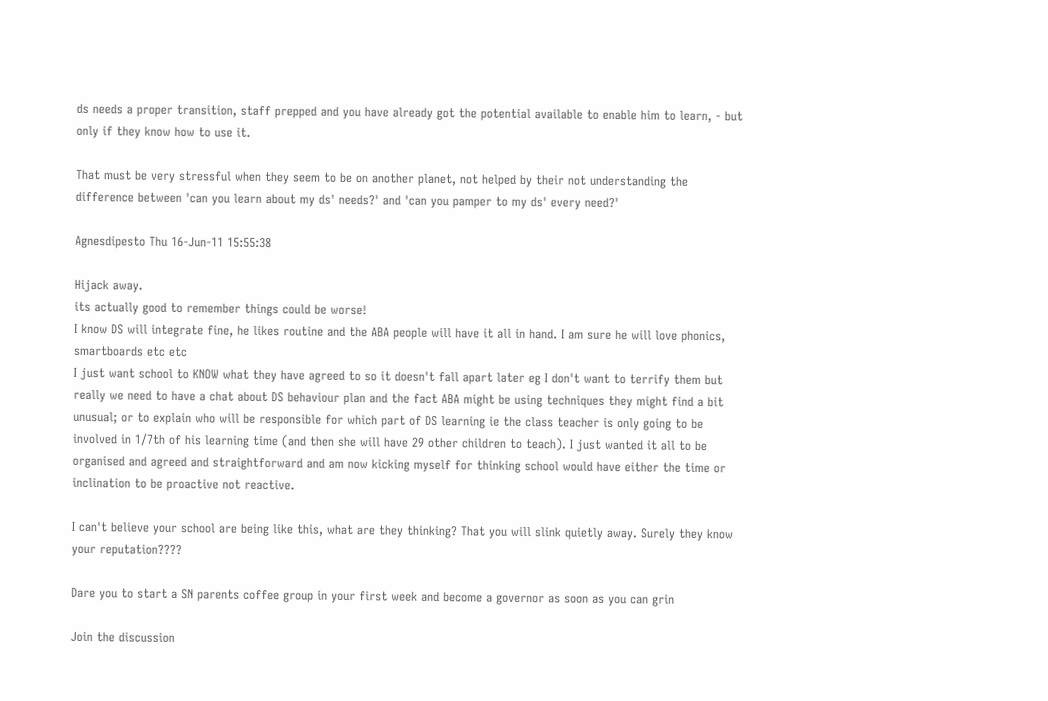ds needs a proper transition, staff prepped and you have already got the potential available to enable him to learn, - but only if they know how to use it.

That must be very stressful when they seem to be on another planet, not helped by their not understanding the difference between 'can you learn about my ds' needs?' and 'can you pamper to my ds' every need?'

Agnesdipesto Thu 16-Jun-11 15:55:38

Hijack away.
its actually good to remember things could be worse!
I know DS will integrate fine, he likes routine and the ABA people will have it all in hand. I am sure he will love phonics, smartboards etc etc
I just want school to KNOW what they have agreed to so it doesn't fall apart later eg I don't want to terrify them but really we need to have a chat about DS behaviour plan and the fact ABA might be using techniques they might find a bit unusual; or to explain who will be responsible for which part of DS learning ie the class teacher is only going to be involved in 1/7th of his learning time (and then she will have 29 other children to teach). I just wanted it all to be organised and agreed and straightforward and am now kicking myself for thinking school would have either the time or inclination to be proactive not reactive.

I can't believe your school are being like this, what are they thinking? That you will slink quietly away. Surely they know your reputation????

Dare you to start a SN parents coffee group in your first week and become a governor as soon as you can grin

Join the discussion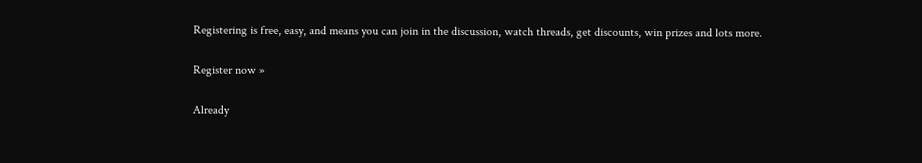Registering is free, easy, and means you can join in the discussion, watch threads, get discounts, win prizes and lots more.

Register now »

Already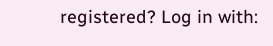registered? Log in with: